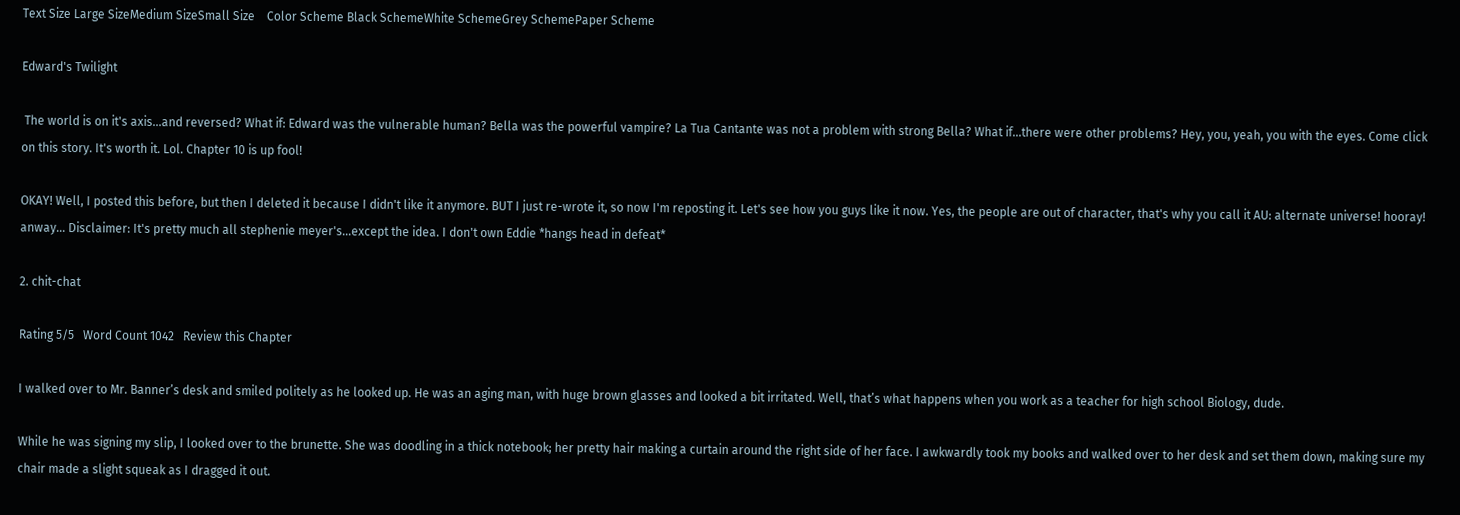Text Size Large SizeMedium SizeSmall Size    Color Scheme Black SchemeWhite SchemeGrey SchemePaper Scheme

Edward's Twilight

 The world is on it's axis...and reversed? What if: Edward was the vulnerable human? Bella was the powerful vampire? La Tua Cantante was not a problem with strong Bella? What if...there were other problems? Hey, you, yeah, you with the eyes. Come click on this story. It's worth it. Lol. Chapter 10 is up fool!

OKAY! Well, I posted this before, but then I deleted it because I didn't like it anymore. BUT I just re-wrote it, so now I'm reposting it. Let's see how you guys like it now. Yes, the people are out of character, that's why you call it AU: alternate universe! hooray! anway... Disclaimer: It's pretty much all stephenie meyer's...except the idea. I don't own Eddie *hangs head in defeat*

2. chit-chat

Rating 5/5   Word Count 1042   Review this Chapter

I walked over to Mr. Banner’s desk and smiled politely as he looked up. He was an aging man, with huge brown glasses and looked a bit irritated. Well, that’s what happens when you work as a teacher for high school Biology, dude.

While he was signing my slip, I looked over to the brunette. She was doodling in a thick notebook; her pretty hair making a curtain around the right side of her face. I awkwardly took my books and walked over to her desk and set them down, making sure my chair made a slight squeak as I dragged it out.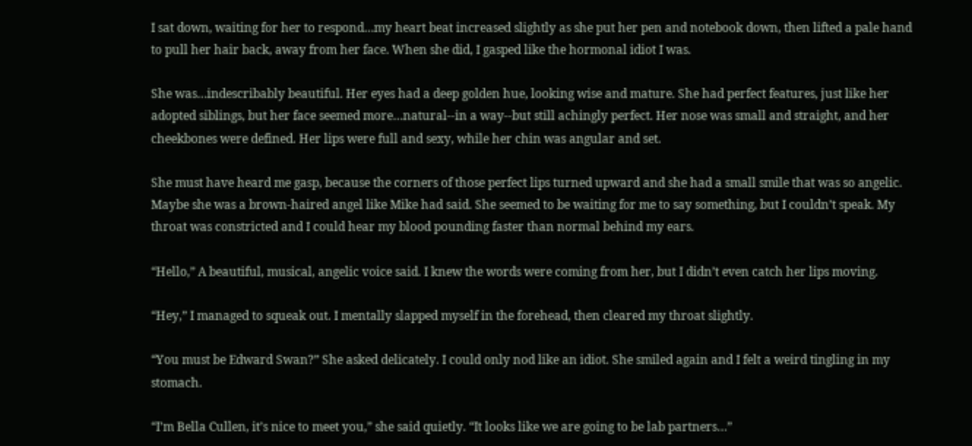I sat down, waiting for her to respond…my heart beat increased slightly as she put her pen and notebook down, then lifted a pale hand to pull her hair back, away from her face. When she did, I gasped like the hormonal idiot I was.

She was…indescribably beautiful. Her eyes had a deep golden hue, looking wise and mature. She had perfect features, just like her adopted siblings, but her face seemed more…natural--in a way--but still achingly perfect. Her nose was small and straight, and her cheekbones were defined. Her lips were full and sexy, while her chin was angular and set.

She must have heard me gasp, because the corners of those perfect lips turned upward and she had a small smile that was so angelic. Maybe she was a brown-haired angel like Mike had said. She seemed to be waiting for me to say something, but I couldn’t speak. My throat was constricted and I could hear my blood pounding faster than normal behind my ears.

“Hello,” A beautiful, musical, angelic voice said. I knew the words were coming from her, but I didn’t even catch her lips moving.

“Hey,” I managed to squeak out. I mentally slapped myself in the forehead, then cleared my throat slightly.

“You must be Edward Swan?” She asked delicately. I could only nod like an idiot. She smiled again and I felt a weird tingling in my stomach.

“I’m Bella Cullen, it’s nice to meet you,” she said quietly. “It looks like we are going to be lab partners…”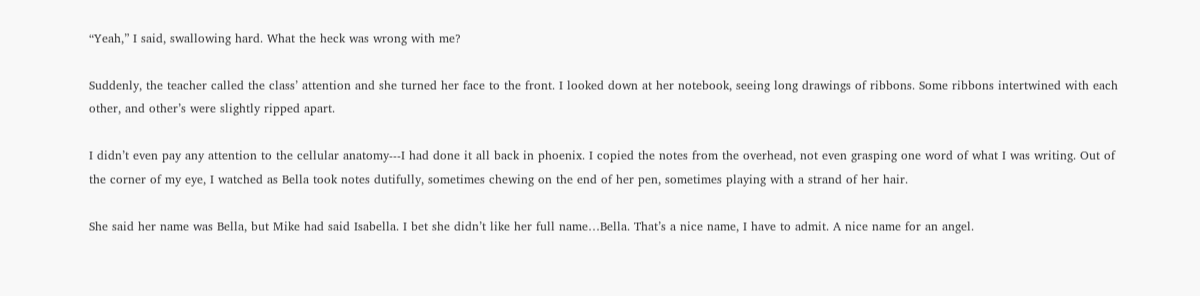“Yeah,” I said, swallowing hard. What the heck was wrong with me?

Suddenly, the teacher called the class’ attention and she turned her face to the front. I looked down at her notebook, seeing long drawings of ribbons. Some ribbons intertwined with each other, and other’s were slightly ripped apart.

I didn’t even pay any attention to the cellular anatomy---I had done it all back in phoenix. I copied the notes from the overhead, not even grasping one word of what I was writing. Out of the corner of my eye, I watched as Bella took notes dutifully, sometimes chewing on the end of her pen, sometimes playing with a strand of her hair.

She said her name was Bella, but Mike had said Isabella. I bet she didn’t like her full name…Bella. That’s a nice name, I have to admit. A nice name for an angel.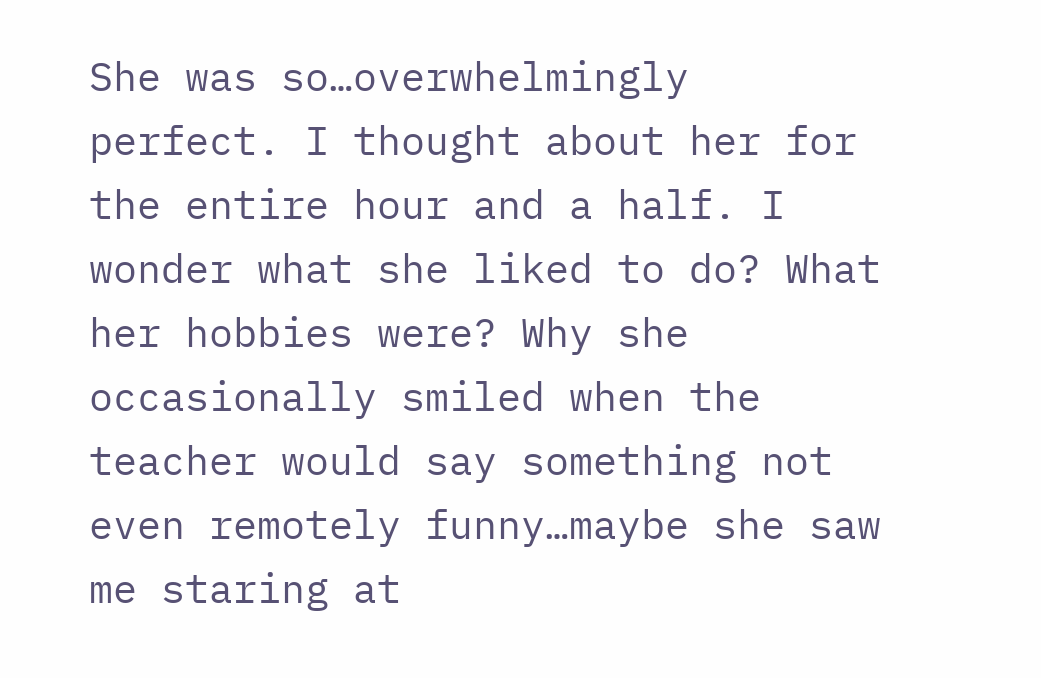She was so…overwhelmingly perfect. I thought about her for the entire hour and a half. I wonder what she liked to do? What her hobbies were? Why she occasionally smiled when the teacher would say something not even remotely funny…maybe she saw me staring at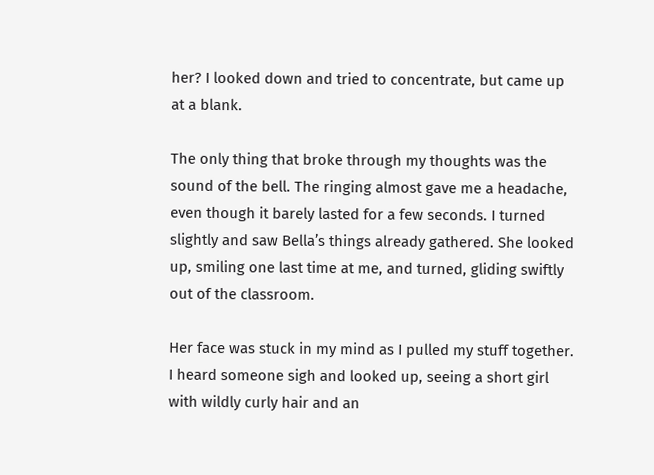her? I looked down and tried to concentrate, but came up at a blank.

The only thing that broke through my thoughts was the sound of the bell. The ringing almost gave me a headache, even though it barely lasted for a few seconds. I turned slightly and saw Bella’s things already gathered. She looked up, smiling one last time at me, and turned, gliding swiftly out of the classroom.

Her face was stuck in my mind as I pulled my stuff together. I heard someone sigh and looked up, seeing a short girl with wildly curly hair and an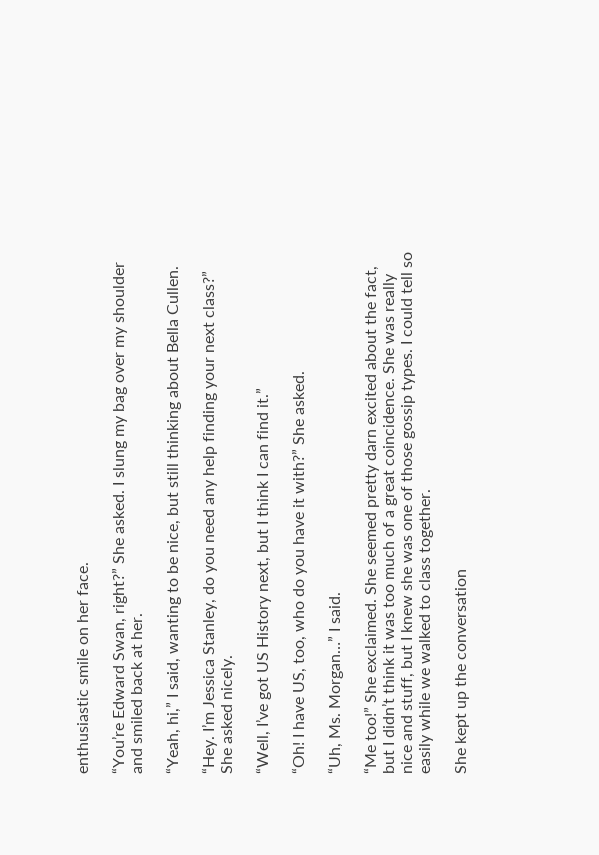enthusiastic smile on her face.

“You’re Edward Swan, right?” She asked. I slung my bag over my shoulder and smiled back at her.

“Yeah, hi,” I said, wanting to be nice, but still thinking about Bella Cullen.

“Hey. I’m Jessica Stanley, do you need any help finding your next class?” She asked nicely.

“Well, I’ve got US History next, but I think I can find it.”

“Oh! I have US, too, who do you have it with?” She asked.

“Uh, Ms. Morgan…” I said.

“Me too!” She exclaimed. She seemed pretty darn excited about the fact, but I didn’t think it was too much of a great coincidence. She was really nice and stuff, but I knew she was one of those gossip types. I could tell so easily while we walked to class together.

She kept up the conversation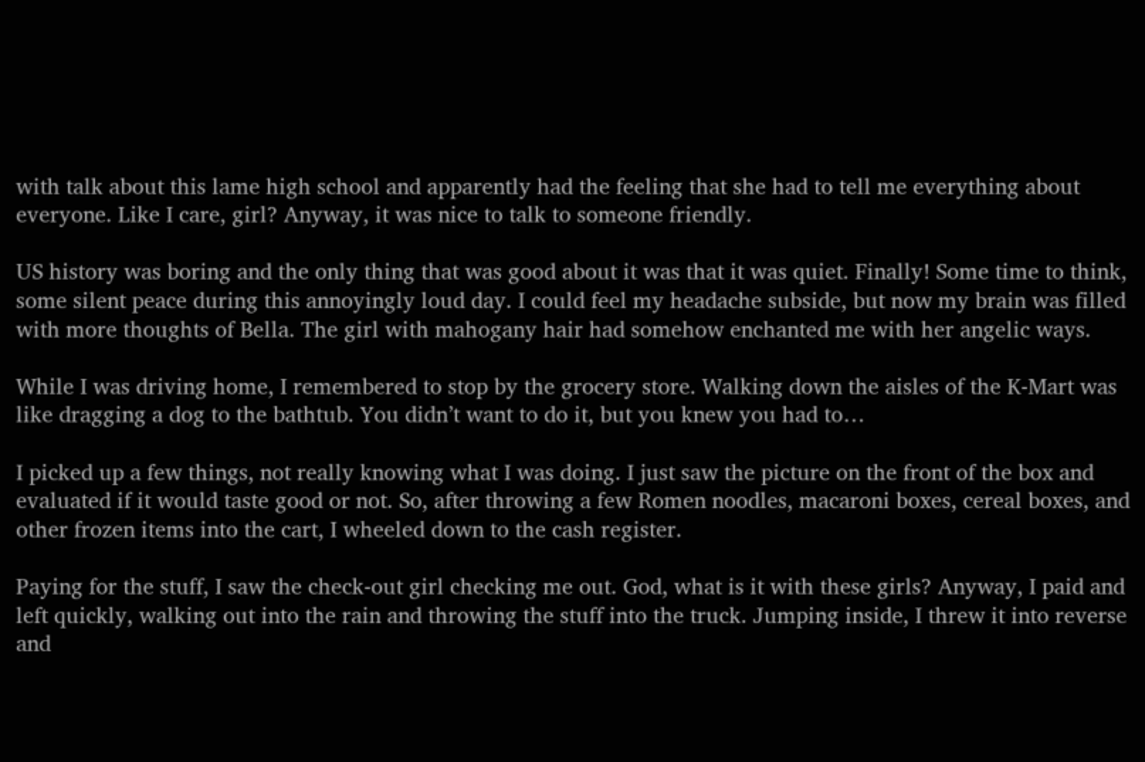with talk about this lame high school and apparently had the feeling that she had to tell me everything about everyone. Like I care, girl? Anyway, it was nice to talk to someone friendly.

US history was boring and the only thing that was good about it was that it was quiet. Finally! Some time to think, some silent peace during this annoyingly loud day. I could feel my headache subside, but now my brain was filled with more thoughts of Bella. The girl with mahogany hair had somehow enchanted me with her angelic ways.

While I was driving home, I remembered to stop by the grocery store. Walking down the aisles of the K-Mart was like dragging a dog to the bathtub. You didn’t want to do it, but you knew you had to…

I picked up a few things, not really knowing what I was doing. I just saw the picture on the front of the box and evaluated if it would taste good or not. So, after throwing a few Romen noodles, macaroni boxes, cereal boxes, and other frozen items into the cart, I wheeled down to the cash register.

Paying for the stuff, I saw the check-out girl checking me out. God, what is it with these girls? Anyway, I paid and left quickly, walking out into the rain and throwing the stuff into the truck. Jumping inside, I threw it into reverse and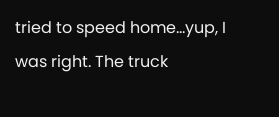tried to speed home…yup, I was right. The truck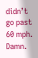didn’t go past 60 mph. Damn.